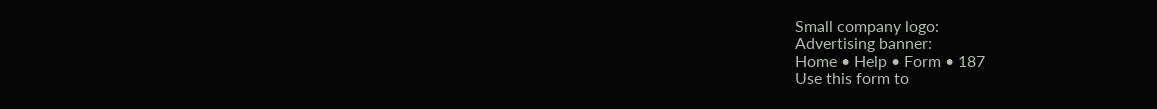Small company logo:
Advertising banner:
Home • Help • Form • 187
Use this form to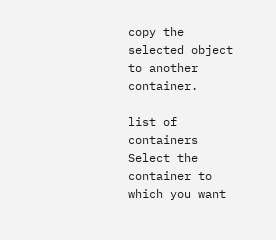copy the selected object to another container.

list of containers
Select the container to which you want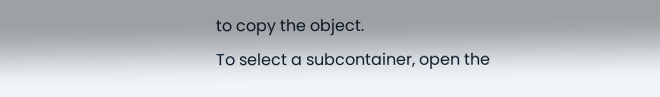to copy the object.
To select a subcontainer, open the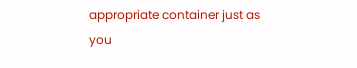appropriate container just as you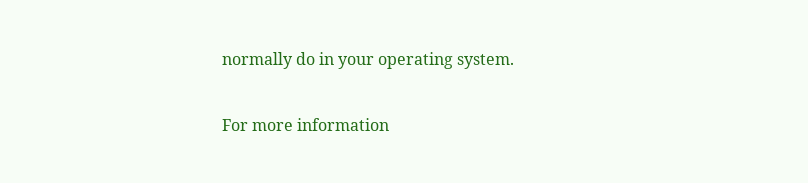normally do in your operating system.

For more information